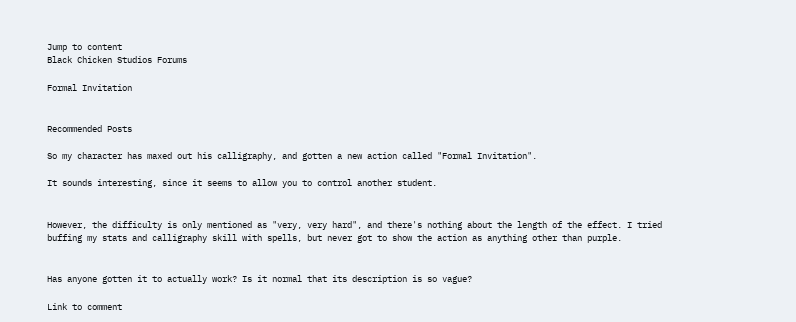Jump to content
Black Chicken Studios Forums

Formal Invitation


Recommended Posts

So my character has maxed out his calligraphy, and gotten a new action called "Formal Invitation".

It sounds interesting, since it seems to allow you to control another student.


However, the difficulty is only mentioned as "very, very hard", and there's nothing about the length of the effect. I tried buffing my stats and calligraphy skill with spells, but never got to show the action as anything other than purple.


Has anyone gotten it to actually work? Is it normal that its description is so vague?

Link to comment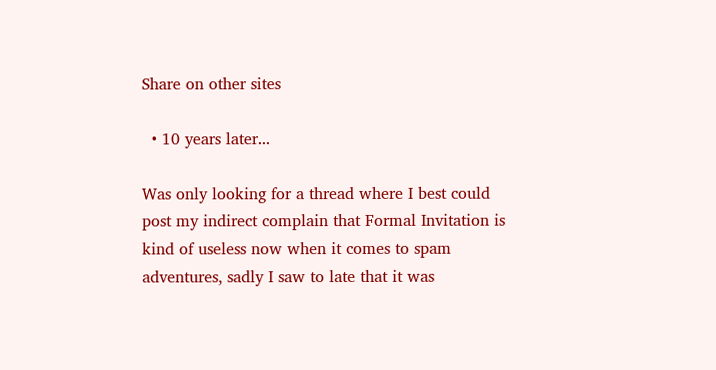Share on other sites

  • 10 years later...

Was only looking for a thread where I best could post my indirect complain that Formal Invitation is kind of useless now when it comes to spam adventures, sadly I saw to late that it was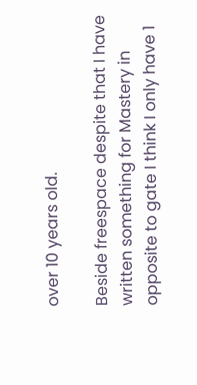over 10 years old.

Beside freespace despite that I have written something for Mastery in opposite to gate I think I only have 1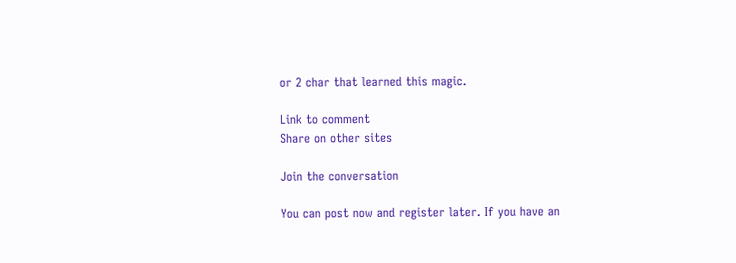or 2 char that learned this magic.

Link to comment
Share on other sites

Join the conversation

You can post now and register later. If you have an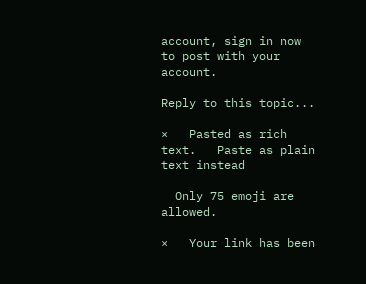account, sign in now to post with your account.

Reply to this topic...

×   Pasted as rich text.   Paste as plain text instead

  Only 75 emoji are allowed.

×   Your link has been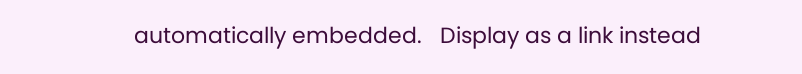automatically embedded.   Display as a link instead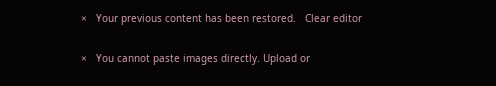×   Your previous content has been restored.   Clear editor

×   You cannot paste images directly. Upload or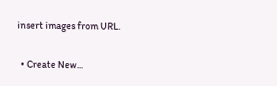insert images from URL.


  • Create New...